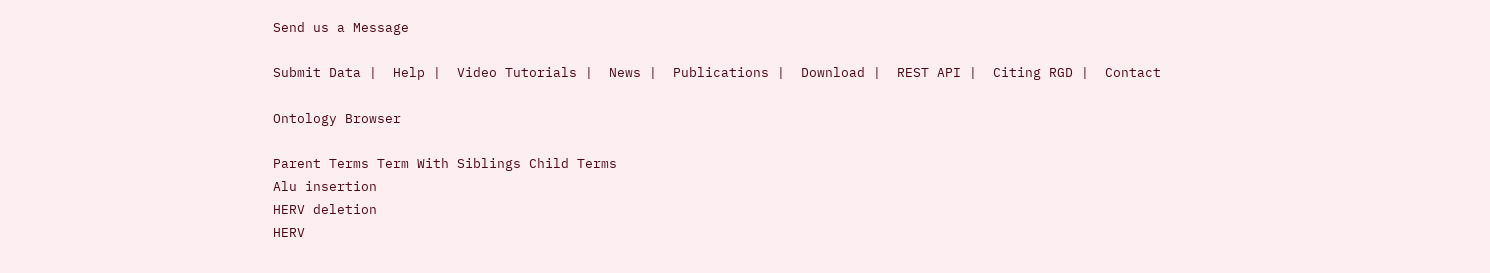Send us a Message

Submit Data |  Help |  Video Tutorials |  News |  Publications |  Download |  REST API |  Citing RGD |  Contact

Ontology Browser

Parent Terms Term With Siblings Child Terms
Alu insertion
HERV deletion
HERV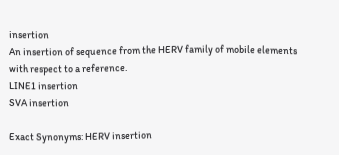insertion
An insertion of sequence from the HERV family of mobile elements with respect to a reference.
LINE1 insertion
SVA insertion

Exact Synonyms: HERV insertion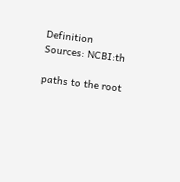Definition Sources: NCBI:th

paths to the root